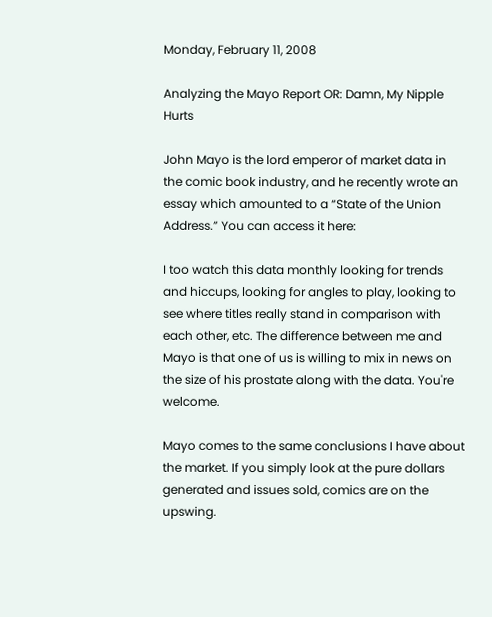Monday, February 11, 2008

Analyzing the Mayo Report OR: Damn, My Nipple Hurts

John Mayo is the lord emperor of market data in the comic book industry, and he recently wrote an essay which amounted to a “State of the Union Address.” You can access it here:

I too watch this data monthly looking for trends and hiccups, looking for angles to play, looking to see where titles really stand in comparison with each other, etc. The difference between me and Mayo is that one of us is willing to mix in news on the size of his prostate along with the data. You're welcome.

Mayo comes to the same conclusions I have about the market. If you simply look at the pure dollars generated and issues sold, comics are on the upswing.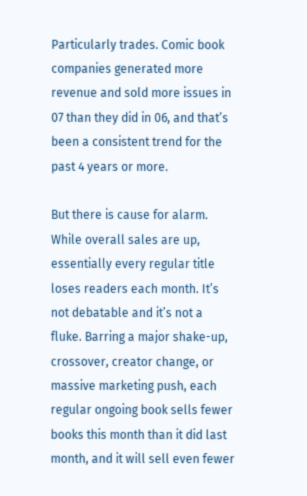Particularly trades. Comic book companies generated more revenue and sold more issues in 07 than they did in 06, and that’s been a consistent trend for the past 4 years or more.

But there is cause for alarm. While overall sales are up, essentially every regular title loses readers each month. It’s not debatable and it’s not a fluke. Barring a major shake-up, crossover, creator change, or massive marketing push, each regular ongoing book sells fewer books this month than it did last month, and it will sell even fewer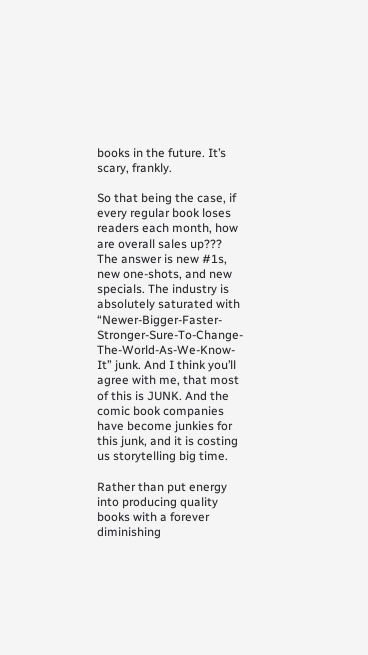books in the future. It’s scary, frankly.

So that being the case, if every regular book loses readers each month, how are overall sales up??? The answer is new #1s, new one-shots, and new specials. The industry is absolutely saturated with “Newer-Bigger-Faster-Stronger-Sure-To-Change-The-World-As-We-Know-It” junk. And I think you’ll agree with me, that most of this is JUNK. And the comic book companies have become junkies for this junk, and it is costing us storytelling big time.

Rather than put energy into producing quality books with a forever diminishing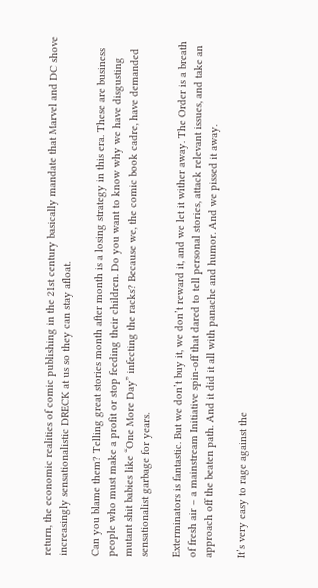return, the economic realities of comic publishing in the 21st century basically mandate that Marvel and DC shove increasingly sensationalistic DRECK at us so they can stay afloat.

Can you blame them? Telling great stories month after month is a losing strategy in this era. These are business people who must make a profit or stop feeding their children. Do you want to know why we have disgusting mutant shit babies like “One More Day” infecting the racks? Because we, the comic book cadre, have demanded sensationalist garbage for years.

Exterminators is fantastic. But we don’t buy it, we don’t reward it, and we let it wither away. The Order is a breath of fresh air – a mainstream Initiative spin-off that dared to tell personal stories, attack relevant issues, and take an approach off the beaten path. And it did it all with panache and humor. And we pissed it away.

It’s very easy to rage against the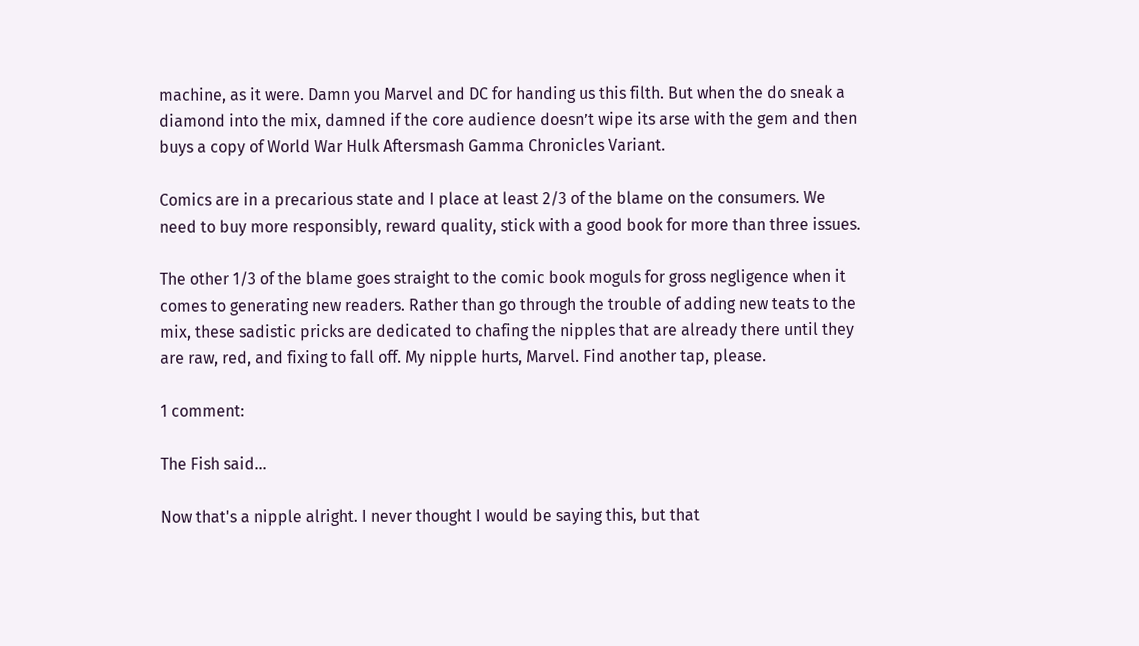machine, as it were. Damn you Marvel and DC for handing us this filth. But when the do sneak a diamond into the mix, damned if the core audience doesn’t wipe its arse with the gem and then buys a copy of World War Hulk Aftersmash Gamma Chronicles Variant.

Comics are in a precarious state and I place at least 2/3 of the blame on the consumers. We need to buy more responsibly, reward quality, stick with a good book for more than three issues.

The other 1/3 of the blame goes straight to the comic book moguls for gross negligence when it comes to generating new readers. Rather than go through the trouble of adding new teats to the mix, these sadistic pricks are dedicated to chafing the nipples that are already there until they are raw, red, and fixing to fall off. My nipple hurts, Marvel. Find another tap, please.

1 comment:

The Fish said...

Now that's a nipple alright. I never thought I would be saying this, but that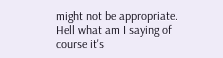might not be appropriate. Hell what am I saying of course it's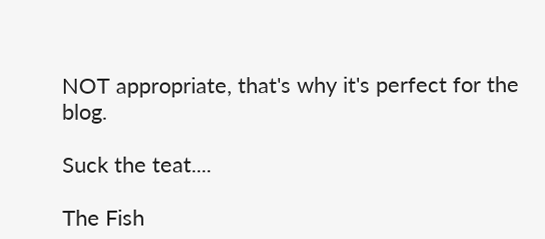NOT appropriate, that's why it's perfect for the blog.

Suck the teat....

The Fish